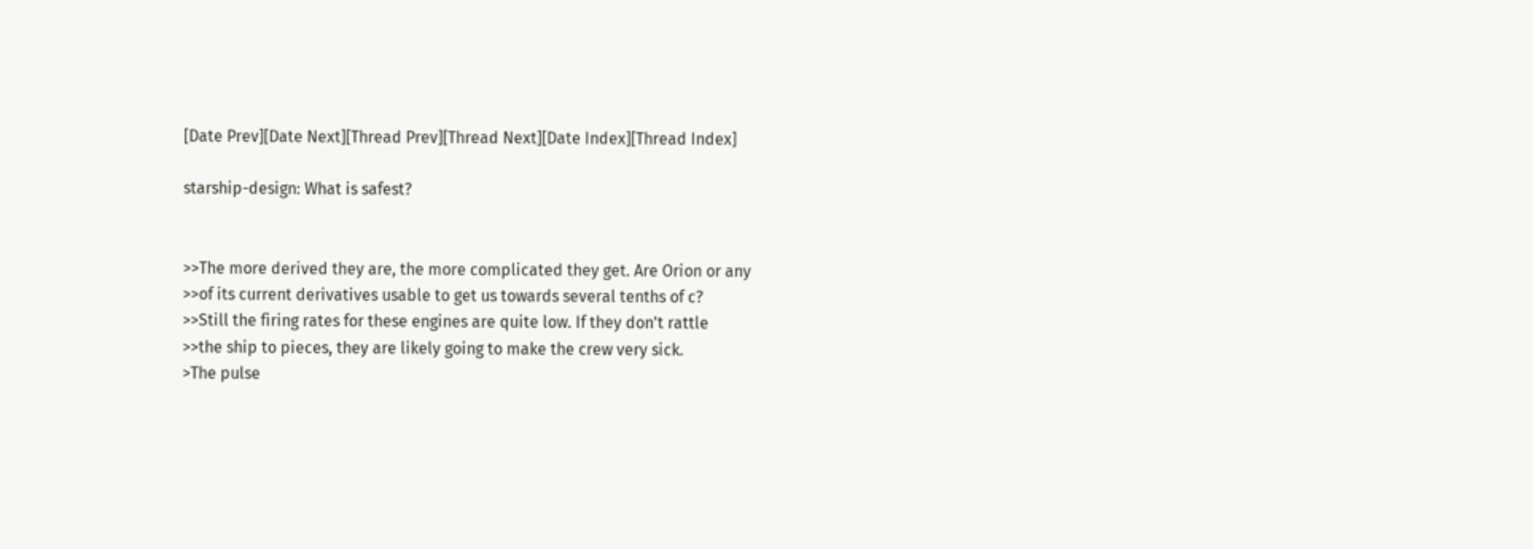[Date Prev][Date Next][Thread Prev][Thread Next][Date Index][Thread Index]

starship-design: What is safest?


>>The more derived they are, the more complicated they get. Are Orion or any
>>of its current derivatives usable to get us towards several tenths of c?
>>Still the firing rates for these engines are quite low. If they don't rattle
>>the ship to pieces, they are likely going to make the crew very sick.
>The pulse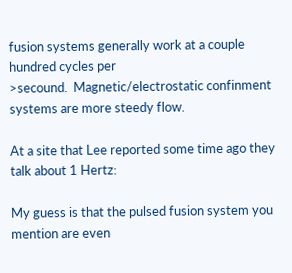fusion systems generally work at a couple hundred cycles per
>secound.  Magnetic/electrostatic confinment systems are more steedy flow.

At a site that Lee reported some time ago they talk about 1 Hertz:

My guess is that the pulsed fusion system you mention are even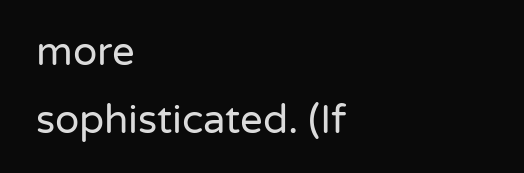more
sophisticated. (If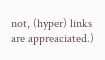not, (hyper) links are appreaciated.)